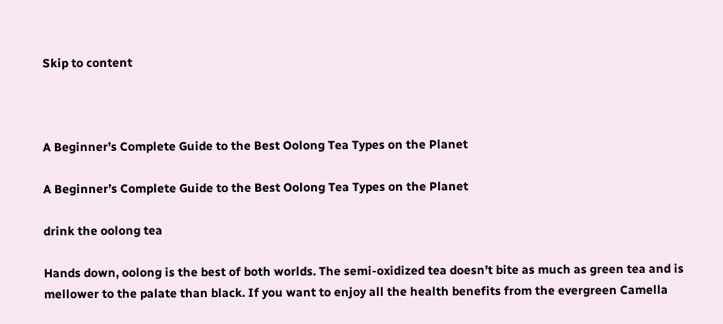Skip to content



A Beginner’s Complete Guide to the Best Oolong Tea Types on the Planet

A Beginner’s Complete Guide to the Best Oolong Tea Types on the Planet

drink the oolong tea

Hands down, oolong is the best of both worlds. The semi-oxidized tea doesn’t bite as much as green tea and is mellower to the palate than black. If you want to enjoy all the health benefits from the evergreen Camella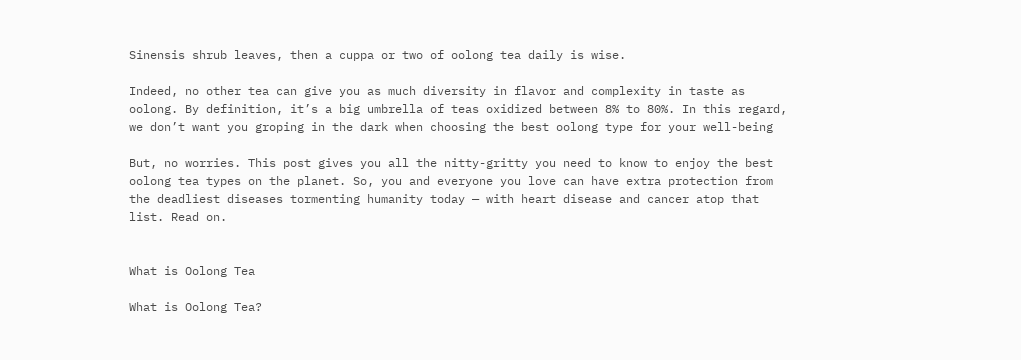Sinensis shrub leaves, then a cuppa or two of oolong tea daily is wise.

Indeed, no other tea can give you as much diversity in flavor and complexity in taste as oolong. By definition, it’s a big umbrella of teas oxidized between 8% to 80%. In this regard, we don’t want you groping in the dark when choosing the best oolong type for your well-being

But, no worries. This post gives you all the nitty-gritty you need to know to enjoy the best oolong tea types on the planet. So, you and everyone you love can have extra protection from the deadliest diseases tormenting humanity today — with heart disease and cancer atop that list. Read on.


What is Oolong Tea

What is Oolong Tea?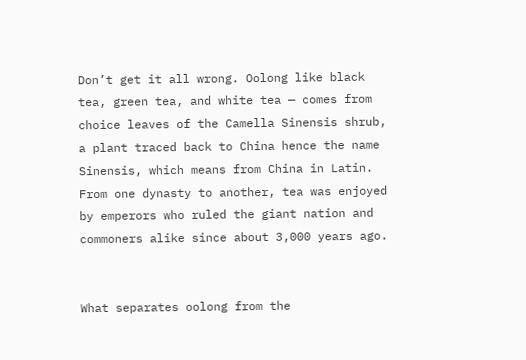Don’t get it all wrong. Oolong like black tea, green tea, and white tea — comes from choice leaves of the Camella Sinensis shrub, a plant traced back to China hence the name Sinensis, which means from China in Latin. From one dynasty to another, tea was enjoyed by emperors who ruled the giant nation and commoners alike since about 3,000 years ago.


What separates oolong from the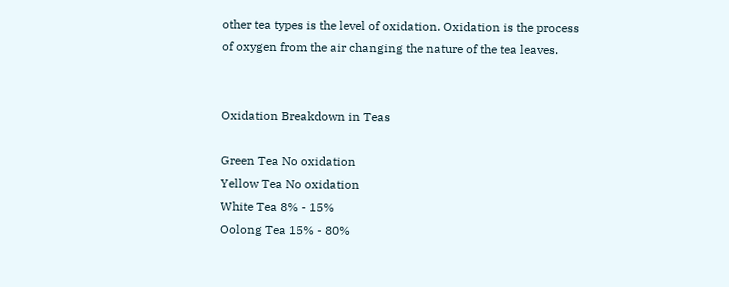other tea types is the level of oxidation. Oxidation is the process of oxygen from the air changing the nature of the tea leaves.


Oxidation Breakdown in Teas

Green Tea No oxidation
Yellow Tea No oxidation
White Tea 8% - 15%
Oolong Tea 15% - 80%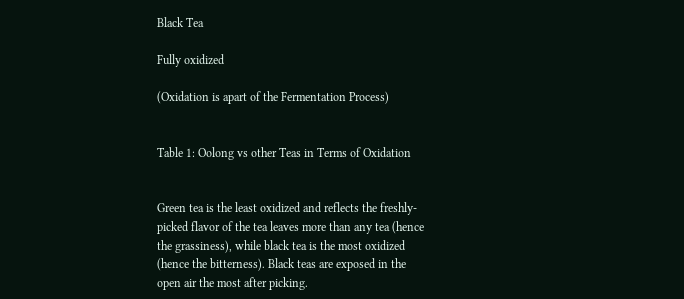Black Tea

Fully oxidized

(Oxidation is apart of the Fermentation Process)


Table 1: Oolong vs other Teas in Terms of Oxidation


Green tea is the least oxidized and reflects the freshly-picked flavor of the tea leaves more than any tea (hence the grassiness), while black tea is the most oxidized (hence the bitterness). Black teas are exposed in the open air the most after picking.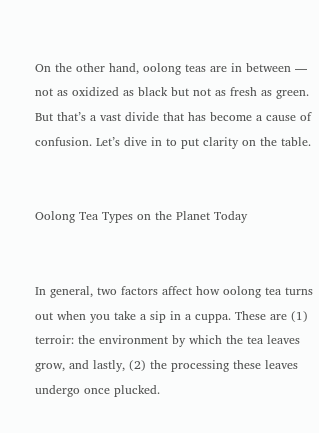On the other hand, oolong teas are in between — not as oxidized as black but not as fresh as green. But that’s a vast divide that has become a cause of confusion. Let’s dive in to put clarity on the table.


Oolong Tea Types on the Planet Today


In general, two factors affect how oolong tea turns out when you take a sip in a cuppa. These are (1) terroir: the environment by which the tea leaves grow, and lastly, (2) the processing these leaves undergo once plucked.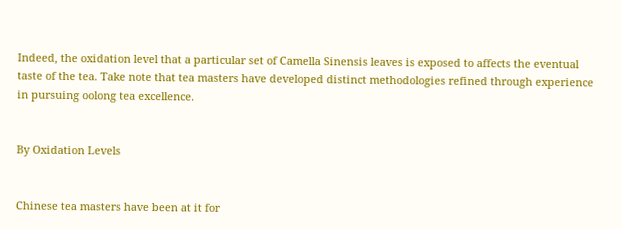Indeed, the oxidation level that a particular set of Camella Sinensis leaves is exposed to affects the eventual taste of the tea. Take note that tea masters have developed distinct methodologies refined through experience in pursuing oolong tea excellence.


By Oxidation Levels


Chinese tea masters have been at it for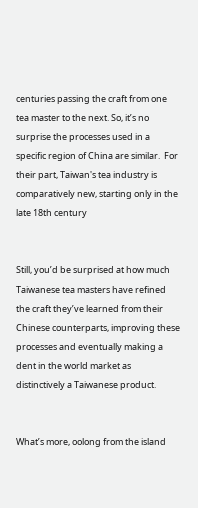centuries passing the craft from one tea master to the next. So, it’s no surprise the processes used in a specific region of China are similar.  For their part, Taiwan's tea industry is comparatively new, starting only in the late 18th century


Still, you’d be surprised at how much Taiwanese tea masters have refined the craft they’ve learned from their Chinese counterparts, improving these processes and eventually making a dent in the world market as distinctively a Taiwanese product.


What’s more, oolong from the island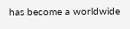has become a worldwide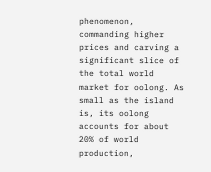phenomenon, commanding higher prices and carving a significant slice of the total world market for oolong. As small as the island is, its oolong accounts for about 20% of world production,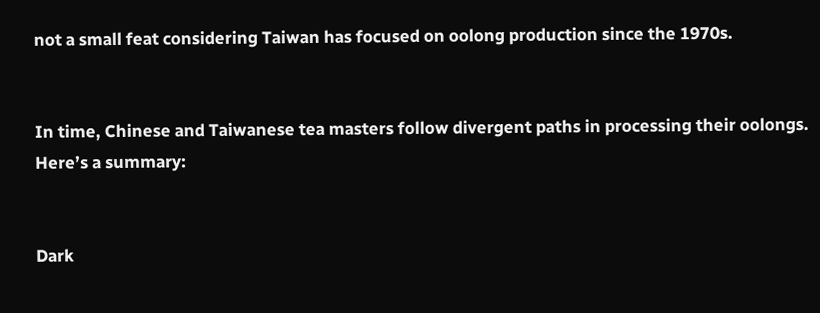not a small feat considering Taiwan has focused on oolong production since the 1970s.


In time, Chinese and Taiwanese tea masters follow divergent paths in processing their oolongs. Here’s a summary:


Dark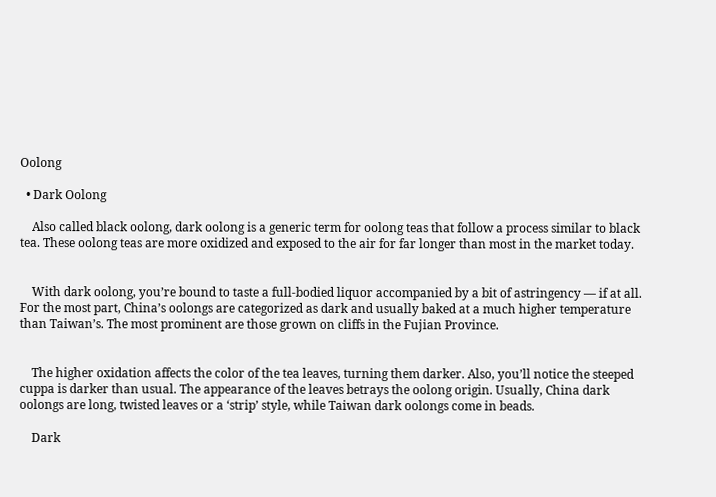Oolong

  • Dark Oolong

    Also called black oolong, dark oolong is a generic term for oolong teas that follow a process similar to black tea. These oolong teas are more oxidized and exposed to the air for far longer than most in the market today.


    With dark oolong, you’re bound to taste a full-bodied liquor accompanied by a bit of astringency — if at all. For the most part, China’s oolongs are categorized as dark and usually baked at a much higher temperature than Taiwan’s. The most prominent are those grown on cliffs in the Fujian Province.


    The higher oxidation affects the color of the tea leaves, turning them darker. Also, you’ll notice the steeped cuppa is darker than usual. The appearance of the leaves betrays the oolong origin. Usually, China dark oolongs are long, twisted leaves or a ‘strip’ style, while Taiwan dark oolongs come in beads.

    Dark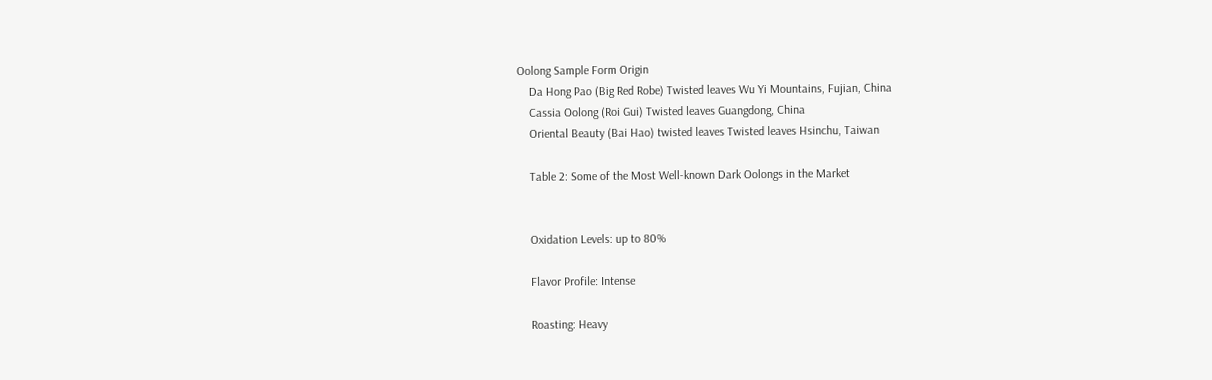Oolong Sample Form Origin
    Da Hong Pao (Big Red Robe) Twisted leaves Wu Yi Mountains, Fujian, China
    Cassia Oolong (Roi Gui) Twisted leaves Guangdong, China
    Oriental Beauty (Bai Hao) twisted leaves Twisted leaves Hsinchu, Taiwan

    Table 2: Some of the Most Well-known Dark Oolongs in the Market


    Oxidation Levels: up to 80%

    Flavor Profile: Intense

    Roasting: Heavy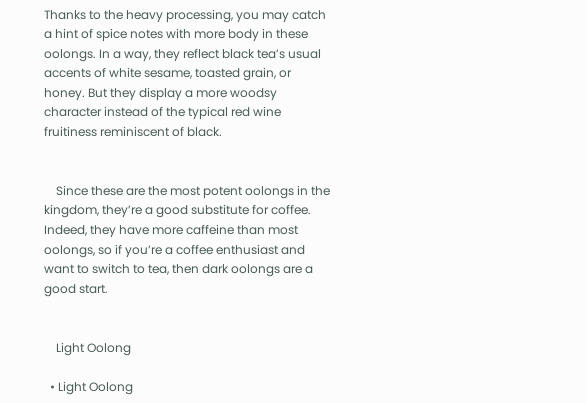Thanks to the heavy processing, you may catch a hint of spice notes with more body in these oolongs. In a way, they reflect black tea’s usual accents of white sesame, toasted grain, or honey. But they display a more woodsy character instead of the typical red wine fruitiness reminiscent of black.


    Since these are the most potent oolongs in the kingdom, they’re a good substitute for coffee. Indeed, they have more caffeine than most oolongs, so if you’re a coffee enthusiast and want to switch to tea, then dark oolongs are a good start.


    Light Oolong

  • Light Oolong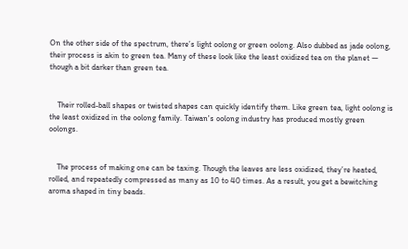On the other side of the spectrum, there’s light oolong or green oolong. Also dubbed as jade oolong, their process is akin to green tea. Many of these look like the least oxidized tea on the planet — though a bit darker than green tea.


    Their rolled-ball shapes or twisted shapes can quickly identify them. Like green tea, light oolong is the least oxidized in the oolong family. Taiwan's oolong industry has produced mostly green oolongs.


    The process of making one can be taxing. Though the leaves are less oxidized, they’re heated, rolled, and repeatedly compressed as many as 10 to 40 times. As a result, you get a bewitching aroma shaped in tiny beads.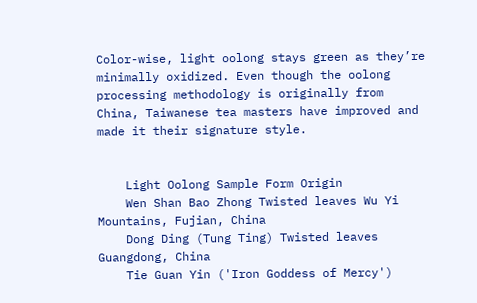Color-wise, light oolong stays green as they’re minimally oxidized. Even though the oolong processing methodology is originally from China, Taiwanese tea masters have improved and made it their signature style.


    Light Oolong Sample Form Origin
    Wen Shan Bao Zhong Twisted leaves Wu Yi Mountains, Fujian, China
    Dong Ding (Tung Ting) Twisted leaves Guangdong, China
    Tie Guan Yin ('Iron Goddess of Mercy')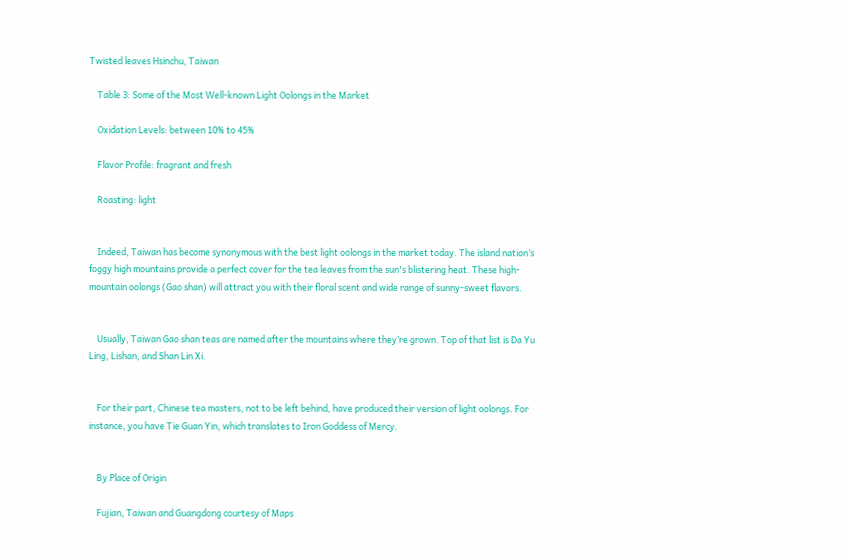Twisted leaves Hsinchu, Taiwan

    Table 3: Some of the Most Well-known Light Oolongs in the Market

    Oxidation Levels: between 10% to 45%

    Flavor Profile: fragrant and fresh

    Roasting: light


    Indeed, Taiwan has become synonymous with the best light oolongs in the market today. The island nation’s foggy high mountains provide a perfect cover for the tea leaves from the sun's blistering heat. These high-mountain oolongs (Gao shan) will attract you with their floral scent and wide range of sunny-sweet flavors.


    Usually, Taiwan Gao shan teas are named after the mountains where they’re grown. Top of that list is Da Yu Ling, Lishan, and Shan Lin Xi.


    For their part, Chinese tea masters, not to be left behind, have produced their version of light oolongs. For instance, you have Tie Guan Yin, which translates to Iron Goddess of Mercy.


    By Place of Origin

    Fujian, Taiwan and Guangdong courtesy of Maps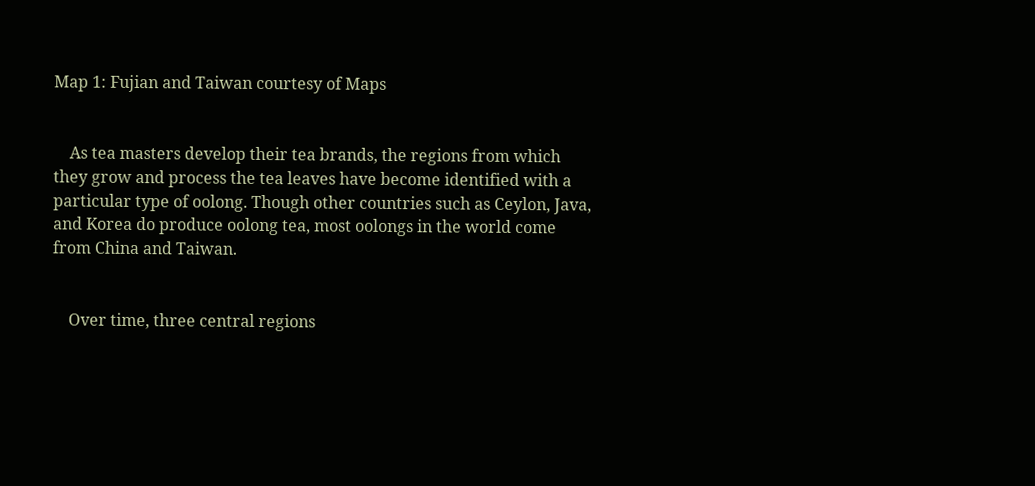Map 1: Fujian and Taiwan courtesy of Maps


    As tea masters develop their tea brands, the regions from which they grow and process the tea leaves have become identified with a particular type of oolong. Though other countries such as Ceylon, Java, and Korea do produce oolong tea, most oolongs in the world come from China and Taiwan.


    Over time, three central regions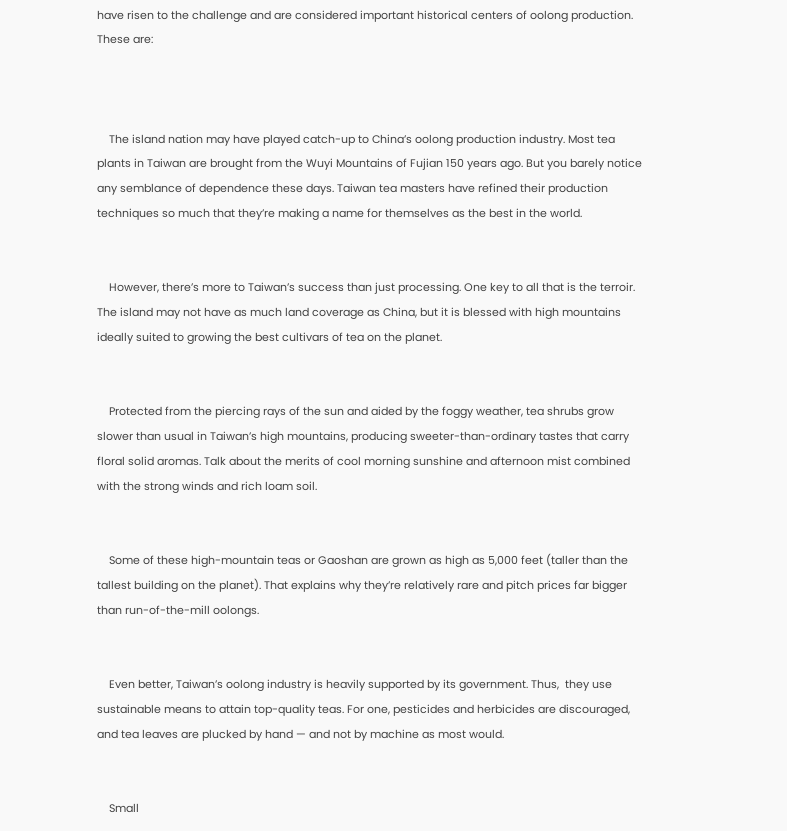have risen to the challenge and are considered important historical centers of oolong production. These are:



    The island nation may have played catch-up to China’s oolong production industry. Most tea plants in Taiwan are brought from the Wuyi Mountains of Fujian 150 years ago. But you barely notice any semblance of dependence these days. Taiwan tea masters have refined their production techniques so much that they’re making a name for themselves as the best in the world.


    However, there’s more to Taiwan’s success than just processing. One key to all that is the terroir. The island may not have as much land coverage as China, but it is blessed with high mountains ideally suited to growing the best cultivars of tea on the planet.


    Protected from the piercing rays of the sun and aided by the foggy weather, tea shrubs grow slower than usual in Taiwan’s high mountains, producing sweeter-than-ordinary tastes that carry floral solid aromas. Talk about the merits of cool morning sunshine and afternoon mist combined with the strong winds and rich loam soil.


    Some of these high-mountain teas or Gaoshan are grown as high as 5,000 feet (taller than the tallest building on the planet). That explains why they’re relatively rare and pitch prices far bigger than run-of-the-mill oolongs.


    Even better, Taiwan’s oolong industry is heavily supported by its government. Thus,  they use sustainable means to attain top-quality teas. For one, pesticides and herbicides are discouraged, and tea leaves are plucked by hand — and not by machine as most would.


    Small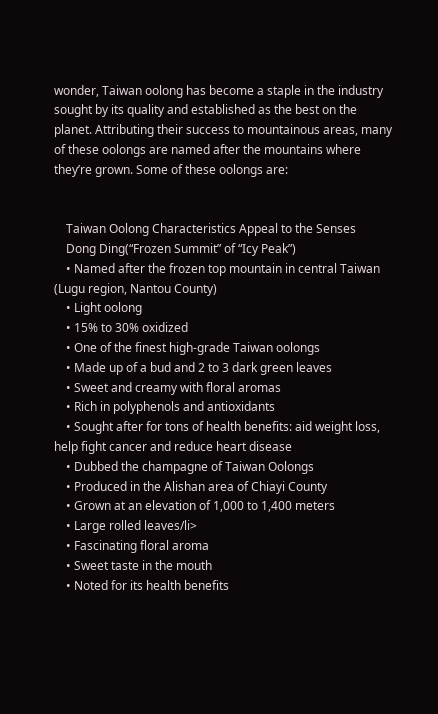wonder, Taiwan oolong has become a staple in the industry sought by its quality and established as the best on the planet. Attributing their success to mountainous areas, many of these oolongs are named after the mountains where they’re grown. Some of these oolongs are:


    Taiwan Oolong Characteristics Appeal to the Senses
    Dong Ding(“Frozen Summit” of “Icy Peak”)
    • Named after the frozen top mountain in central Taiwan (Lugu region, Nantou County)
    • Light oolong
    • 15% to 30% oxidized
    • One of the finest high-grade Taiwan oolongs
    • Made up of a bud and 2 to 3 dark green leaves
    • Sweet and creamy with floral aromas
    • Rich in polyphenols and antioxidants
    • Sought after for tons of health benefits: aid weight loss, help fight cancer and reduce heart disease
    • Dubbed the champagne of Taiwan Oolongs
    • Produced in the Alishan area of Chiayi County
    • Grown at an elevation of 1,000 to 1,400 meters
    • Large rolled leaves/li>
    • Fascinating floral aroma
    • Sweet taste in the mouth
    • Noted for its health benefits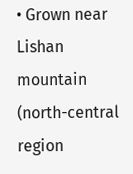• Grown near Lishan mountain (north-central region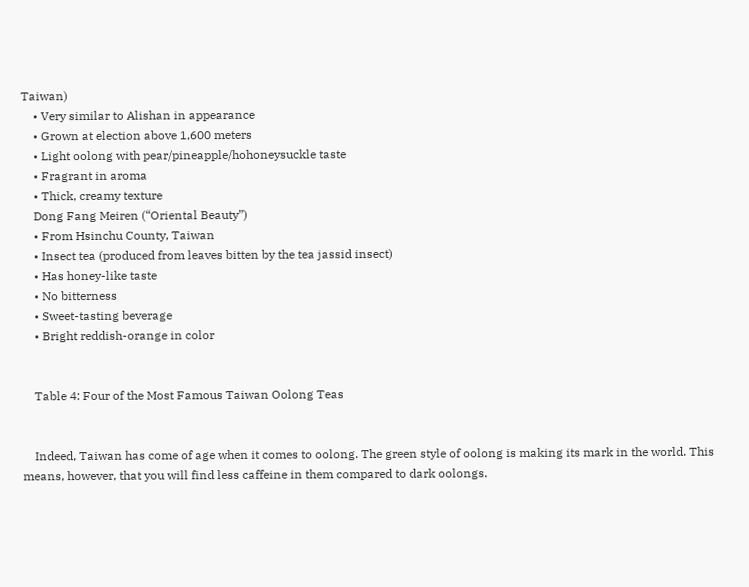Taiwan)
    • Very similar to Alishan in appearance
    • Grown at election above 1,600 meters
    • Light oolong with pear/pineapple/hohoneysuckle taste
    • Fragrant in aroma
    • Thick, creamy texture
    Dong Fang Meiren (“Oriental Beauty”)
    • From Hsinchu County, Taiwan
    • Insect tea (produced from leaves bitten by the tea jassid insect)
    • Has honey-like taste
    • No bitterness
    • Sweet-tasting beverage
    • Bright reddish-orange in color


    Table 4: Four of the Most Famous Taiwan Oolong Teas


    Indeed, Taiwan has come of age when it comes to oolong. The green style of oolong is making its mark in the world. This means, however, that you will find less caffeine in them compared to dark oolongs.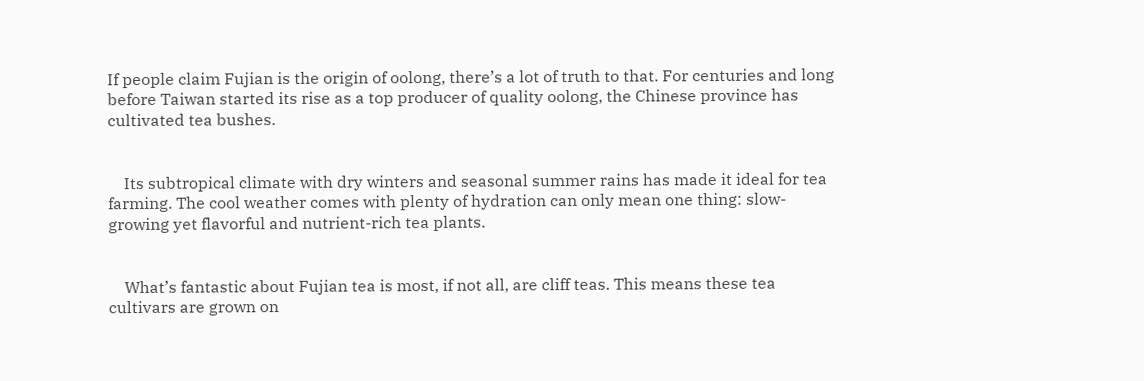If people claim Fujian is the origin of oolong, there’s a lot of truth to that. For centuries and long before Taiwan started its rise as a top producer of quality oolong, the Chinese province has cultivated tea bushes.


    Its subtropical climate with dry winters and seasonal summer rains has made it ideal for tea farming. The cool weather comes with plenty of hydration can only mean one thing: slow-growing yet flavorful and nutrient-rich tea plants.


    What’s fantastic about Fujian tea is most, if not all, are cliff teas. This means these tea cultivars are grown on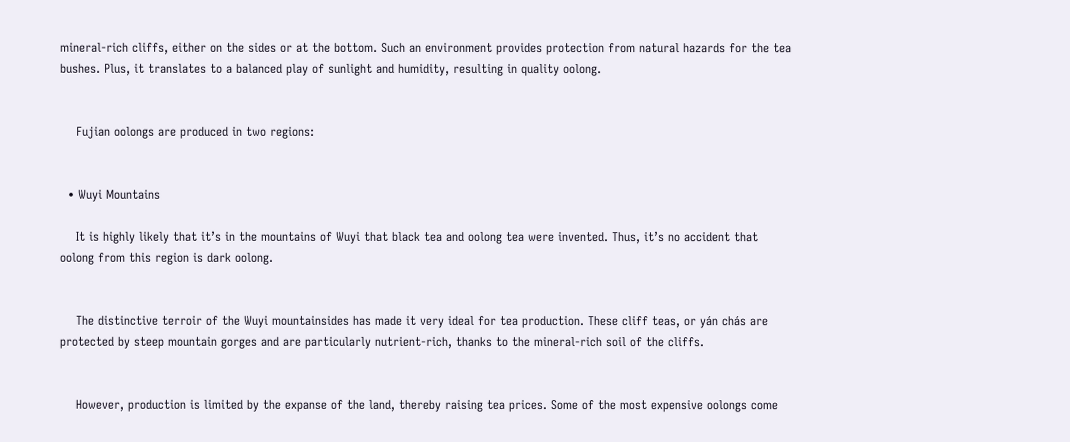mineral-rich cliffs, either on the sides or at the bottom. Such an environment provides protection from natural hazards for the tea bushes. Plus, it translates to a balanced play of sunlight and humidity, resulting in quality oolong.


    Fujian oolongs are produced in two regions:


  • Wuyi Mountains

    It is highly likely that it’s in the mountains of Wuyi that black tea and oolong tea were invented. Thus, it’s no accident that oolong from this region is dark oolong.


    The distinctive terroir of the Wuyi mountainsides has made it very ideal for tea production. These cliff teas, or yán chás are protected by steep mountain gorges and are particularly nutrient-rich, thanks to the mineral-rich soil of the cliffs.


    However, production is limited by the expanse of the land, thereby raising tea prices. Some of the most expensive oolongs come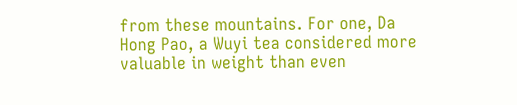from these mountains. For one, Da Hong Pao, a Wuyi tea considered more valuable in weight than even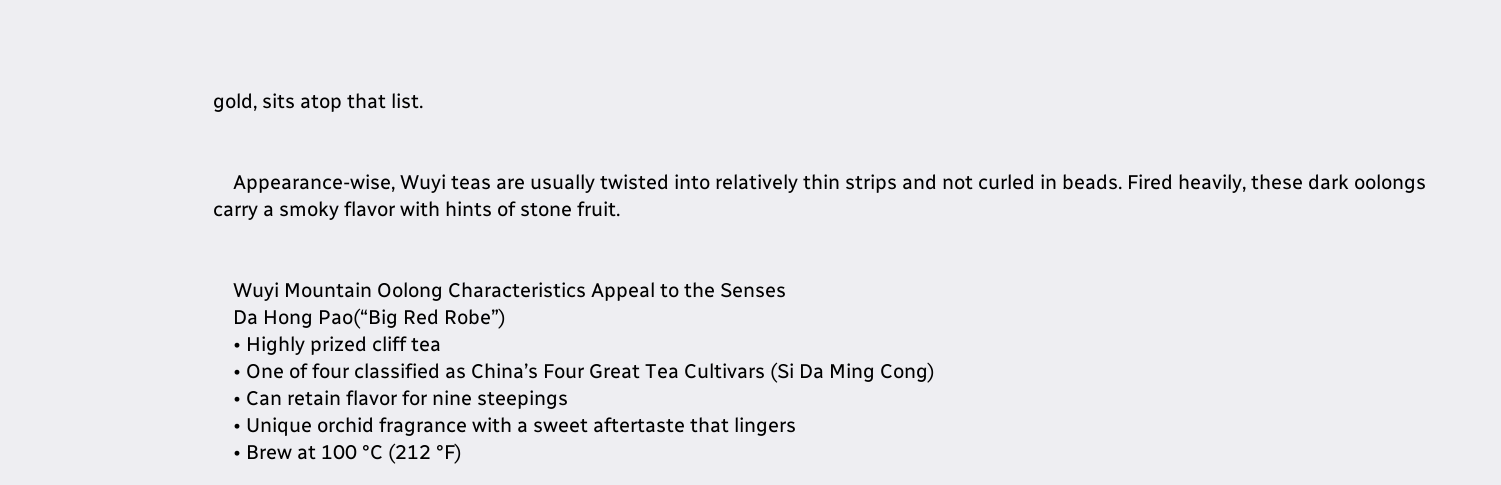gold, sits atop that list.


    Appearance-wise, Wuyi teas are usually twisted into relatively thin strips and not curled in beads. Fired heavily, these dark oolongs carry a smoky flavor with hints of stone fruit.


    Wuyi Mountain Oolong Characteristics Appeal to the Senses
    Da Hong Pao(“Big Red Robe”)
    • Highly prized cliff tea
    • One of four classified as China’s Four Great Tea Cultivars (Si Da Ming Cong)
    • Can retain flavor for nine steepings
    • Unique orchid fragrance with a sweet aftertaste that lingers
    • Brew at 100 °C (212 °F)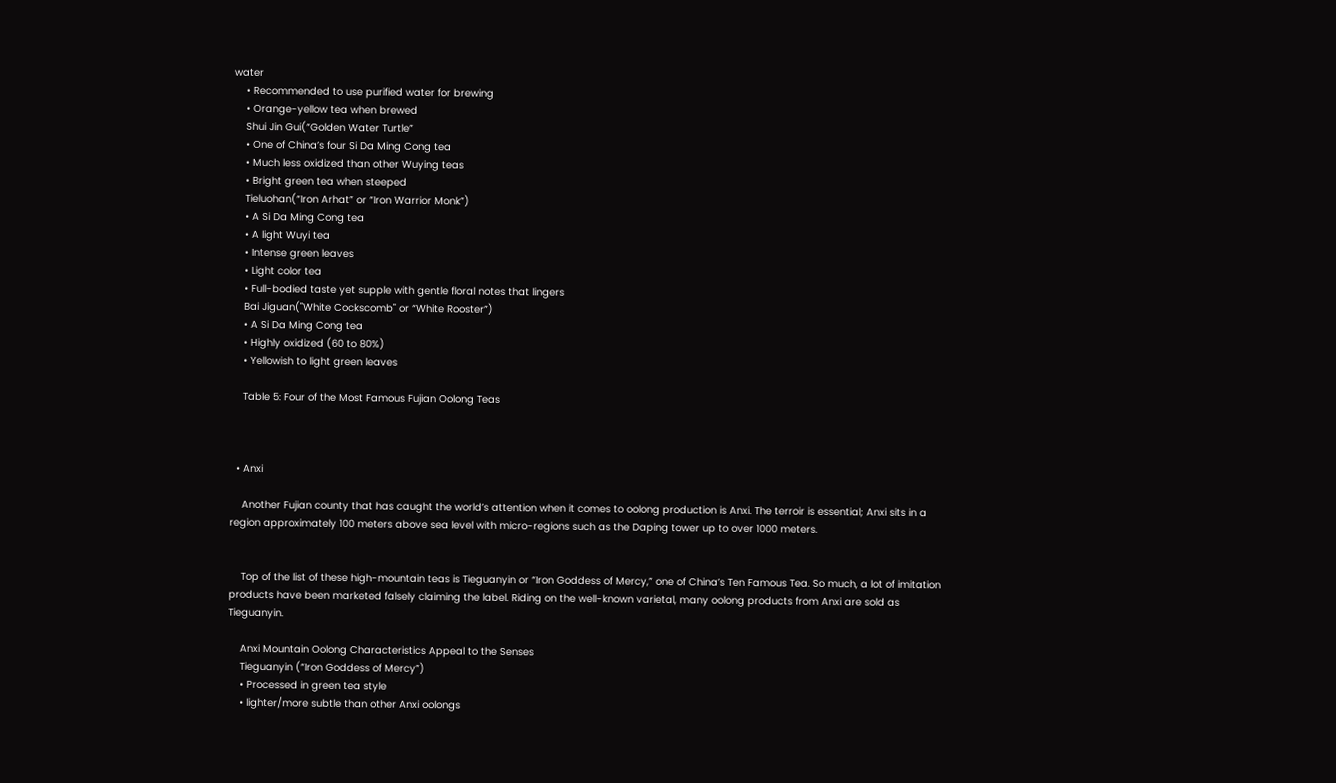water
    • Recommended to use purified water for brewing
    • Orange-yellow tea when brewed
    Shui Jin Gui(“Golden Water Turtle”
    • One of China’s four Si Da Ming Cong tea
    • Much less oxidized than other Wuying teas
    • Bright green tea when steeped
    Tieluohan(“Iron Arhat” or “Iron Warrior Monk”)
    • A Si Da Ming Cong tea
    • A light Wuyi tea
    • Intense green leaves
    • Light color tea
    • Full-bodied taste yet supple with gentle floral notes that lingers
    Bai Jiguan("White Cockscomb" or “White Rooster”)
    • A Si Da Ming Cong tea
    • Highly oxidized (60 to 80%)
    • Yellowish to light green leaves

    Table 5: Four of the Most Famous Fujian Oolong Teas



  • Anxi

    Another Fujian county that has caught the world’s attention when it comes to oolong production is Anxi. The terroir is essential; Anxi sits in a region approximately 100 meters above sea level with micro-regions such as the Daping tower up to over 1000 meters.


    Top of the list of these high-mountain teas is Tieguanyin or “Iron Goddess of Mercy,” one of China’s Ten Famous Tea. So much, a lot of imitation products have been marketed falsely claiming the label. Riding on the well-known varietal, many oolong products from Anxi are sold as Tieguanyin.

    Anxi Mountain Oolong Characteristics Appeal to the Senses
    Tieguanyin (“Iron Goddess of Mercy”)
    • Processed in green tea style
    • lighter/more subtle than other Anxi oolongs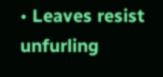• Leaves resist unfurling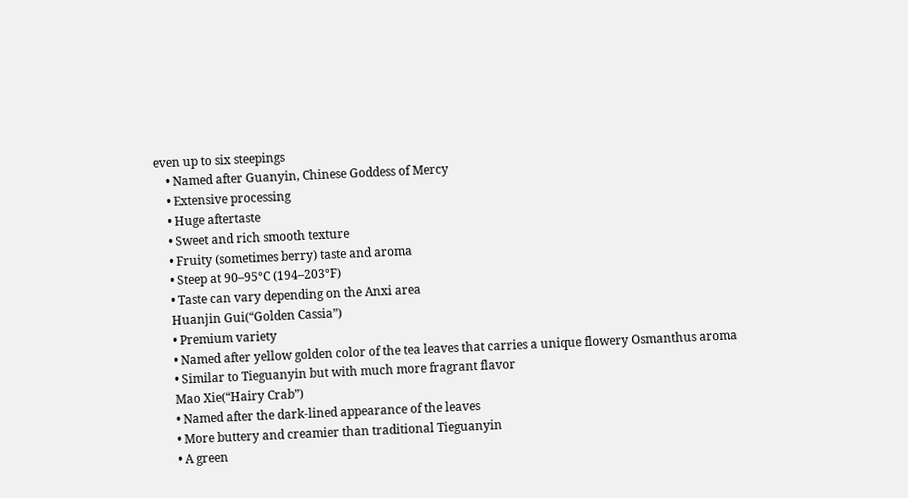even up to six steepings
    • Named after Guanyin, Chinese Goddess of Mercy
    • Extensive processing
    • Huge aftertaste
    • Sweet and rich smooth texture
    • Fruity (sometimes berry) taste and aroma
    • Steep at 90–95°C (194–203°F)
    • Taste can vary depending on the Anxi area
    Huanjin Gui(“Golden Cassia”)
    • Premium variety
    • Named after yellow golden color of the tea leaves that carries a unique flowery Osmanthus aroma
    • Similar to Tieguanyin but with much more fragrant flavor
    Mao Xie(“Hairy Crab”)
    • Named after the dark-lined appearance of the leaves
    • More buttery and creamier than traditional Tieguanyin
    • A green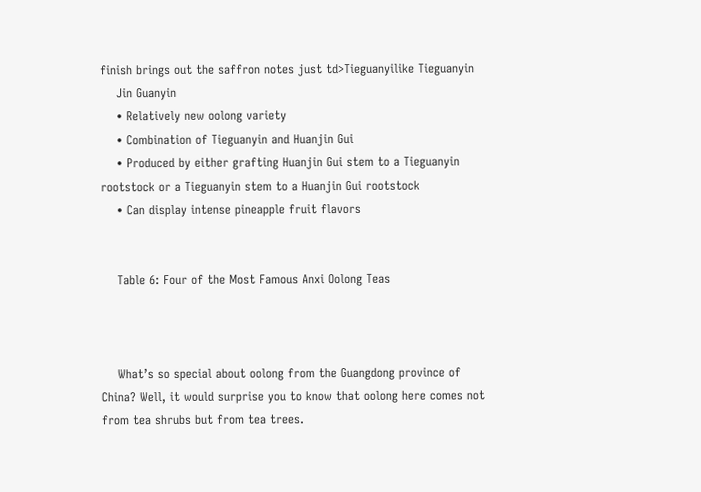finish brings out the saffron notes just td>Tieguanyilike Tieguanyin
    Jin Guanyin
    • Relatively new oolong variety
    • Combination of Tieguanyin and Huanjin Gui
    • Produced by either grafting Huanjin Gui stem to a Tieguanyin rootstock or a Tieguanyin stem to a Huanjin Gui rootstock
    • Can display intense pineapple fruit flavors


    Table 6: Four of the Most Famous Anxi Oolong Teas



    What’s so special about oolong from the Guangdong province of China? Well, it would surprise you to know that oolong here comes not from tea shrubs but from tea trees.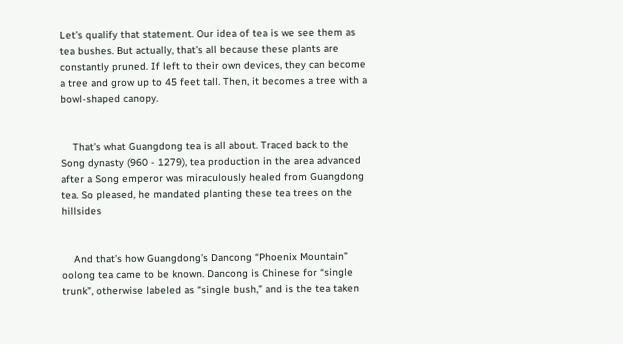Let’s qualify that statement. Our idea of tea is we see them as tea bushes. But actually, that’s all because these plants are constantly pruned. If left to their own devices, they can become a tree and grow up to 45 feet tall. Then, it becomes a tree with a bowl-shaped canopy.


    That’s what Guangdong tea is all about. Traced back to the Song dynasty (960 - 1279), tea production in the area advanced after a Song emperor was miraculously healed from Guangdong tea. So pleased, he mandated planting these tea trees on the hillsides


    And that’s how Guangdong’s Dancong “Phoenix Mountain” oolong tea came to be known. Dancong is Chinese for “single trunk”, otherwise labeled as “single bush,” and is the tea taken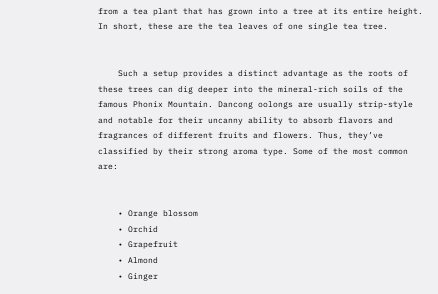from a tea plant that has grown into a tree at its entire height. In short, these are the tea leaves of one single tea tree.


    Such a setup provides a distinct advantage as the roots of these trees can dig deeper into the mineral-rich soils of the famous Phonix Mountain. Dancong oolongs are usually strip-style and notable for their uncanny ability to absorb flavors and fragrances of different fruits and flowers. Thus, they’ve classified by their strong aroma type. Some of the most common are:


    • Orange blossom
    • Orchid
    • Grapefruit
    • Almond
    • Ginger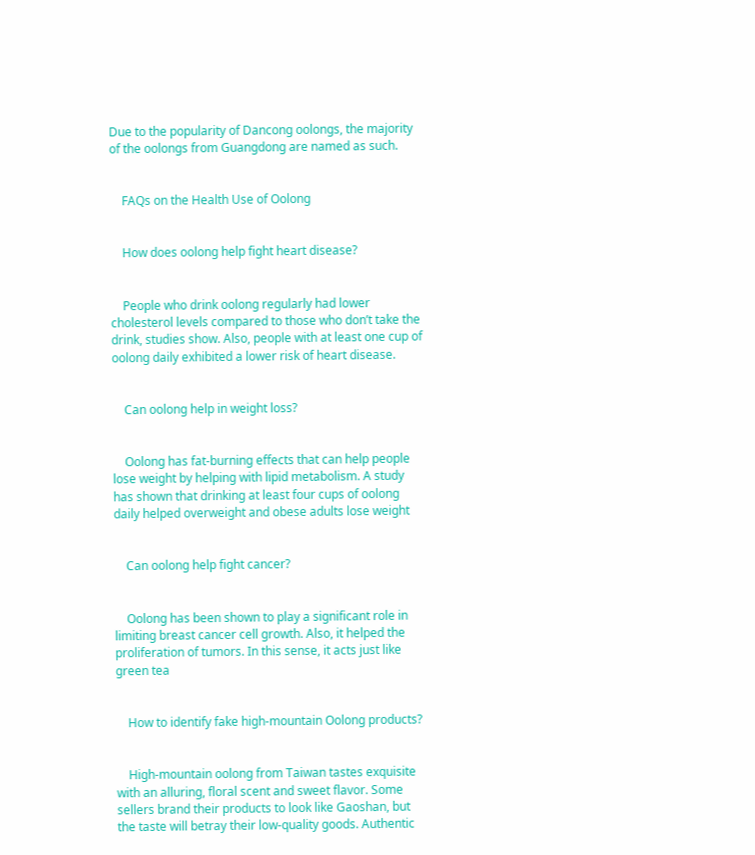Due to the popularity of Dancong oolongs, the majority of the oolongs from Guangdong are named as such.


    FAQs on the Health Use of Oolong


    How does oolong help fight heart disease?


    People who drink oolong regularly had lower cholesterol levels compared to those who don’t take the drink, studies show. Also, people with at least one cup of oolong daily exhibited a lower risk of heart disease.


    Can oolong help in weight loss?


    Oolong has fat-burning effects that can help people lose weight by helping with lipid metabolism. A study has shown that drinking at least four cups of oolong daily helped overweight and obese adults lose weight


    Can oolong help fight cancer?


    Oolong has been shown to play a significant role in limiting breast cancer cell growth. Also, it helped the proliferation of tumors. In this sense, it acts just like green tea


    How to identify fake high-mountain Oolong products?


    High-mountain oolong from Taiwan tastes exquisite with an alluring, floral scent and sweet flavor. Some sellers brand their products to look like Gaoshan, but the taste will betray their low-quality goods. Authentic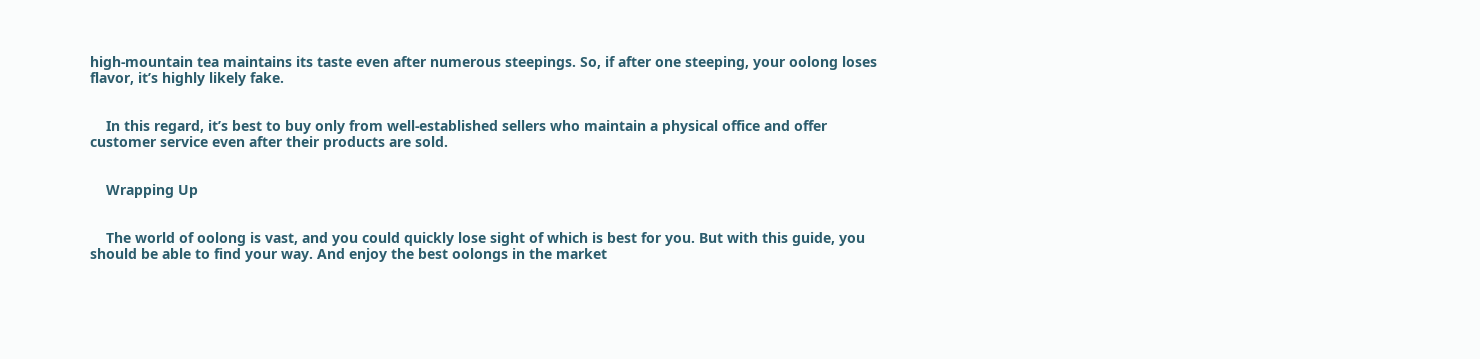high-mountain tea maintains its taste even after numerous steepings. So, if after one steeping, your oolong loses flavor, it’s highly likely fake.


    In this regard, it’s best to buy only from well-established sellers who maintain a physical office and offer customer service even after their products are sold.


    Wrapping Up


    The world of oolong is vast, and you could quickly lose sight of which is best for you. But with this guide, you should be able to find your way. And enjoy the best oolongs in the market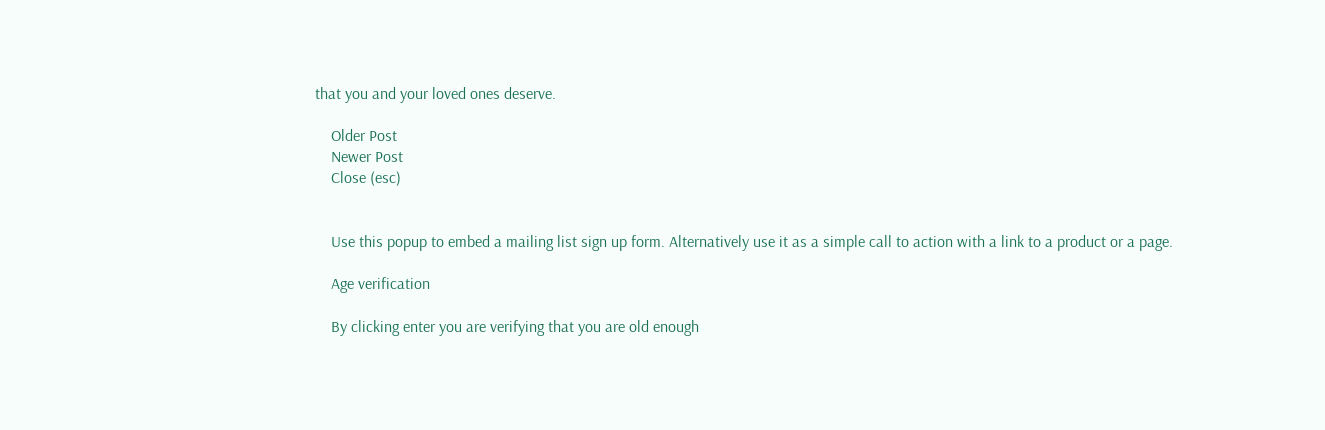that you and your loved ones deserve.

    Older Post
    Newer Post
    Close (esc)


    Use this popup to embed a mailing list sign up form. Alternatively use it as a simple call to action with a link to a product or a page.

    Age verification

    By clicking enter you are verifying that you are old enough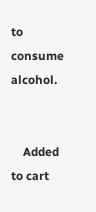to consume alcohol.


    Added to cart